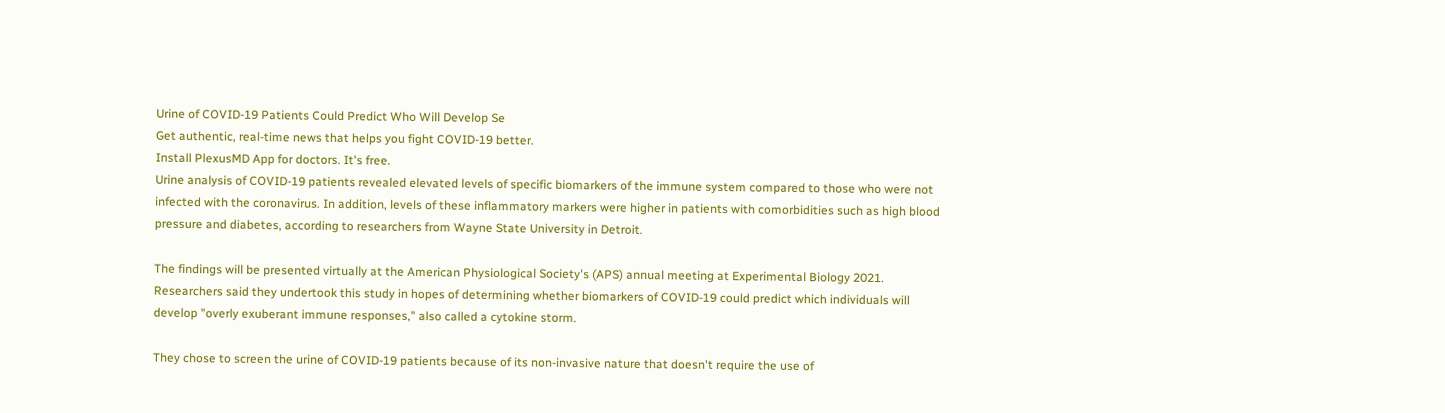Urine of COVID-19 Patients Could Predict Who Will Develop Se
Get authentic, real-time news that helps you fight COVID-19 better.
Install PlexusMD App for doctors. It's free.
Urine analysis of COVID-19 patients revealed elevated levels of specific biomarkers of the immune system compared to those who were not infected with the coronavirus. In addition, levels of these inflammatory markers were higher in patients with comorbidities such as high blood pressure and diabetes, according to researchers from Wayne State University in Detroit.

The findings will be presented virtually at the American Physiological Society's (APS) annual meeting at Experimental Biology 2021. Researchers said they undertook this study in hopes of determining whether biomarkers of COVID-19 could predict which individuals will develop "overly exuberant immune responses," also called a cytokine storm.

They chose to screen the urine of COVID-19 patients because of its non-invasive nature that doesn't require the use of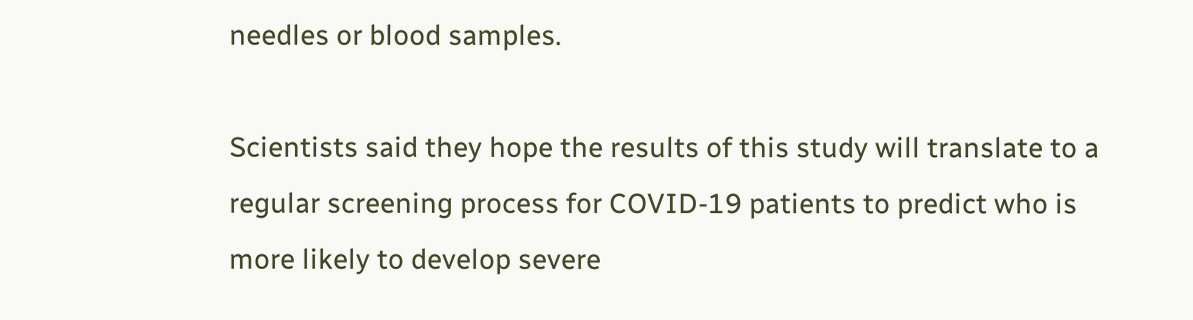needles or blood samples.

Scientists said they hope the results of this study will translate to a regular screening process for COVID-19 patients to predict who is more likely to develop severe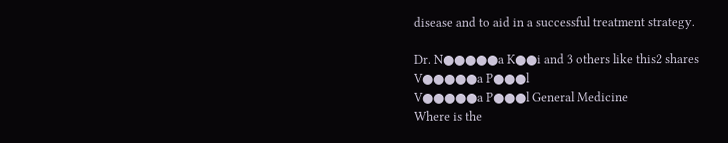disease and to aid in a successful treatment strategy.

Dr. N●●●●●a K●●i and 3 others like this2 shares
V●●●●●a P●●●l
V●●●●●a P●●●l General Medicine
Where is the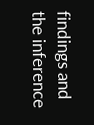findings and the inference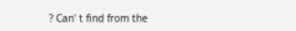? Can' t find from the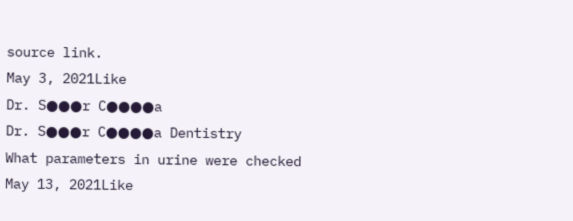source link.
May 3, 2021Like
Dr. S●●●r C●●●●a
Dr. S●●●r C●●●●a Dentistry
What parameters in urine were checked
May 13, 2021Like